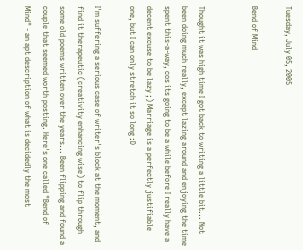Tuesday, July 05, 2005

Bend of Mind


Thought it was high time I got back to writing a little bit... Not been doing much really, except lazing around and enjoying the time spent this-a-way, cos its going to be a while before I really have a decent excuse to be lazy ;) Marriage is a perfectly justifiable one, but I can only stretch it so long :D

I'm suffering a serious case of writer's block at the moment, and find it therapeutic (creativity enhancing wise) to flip through some old poems written over the years... Been flipping and found a couple that seemed worth posting. Here's one called "Bend of Mind" - an apt description of what is decidedly the most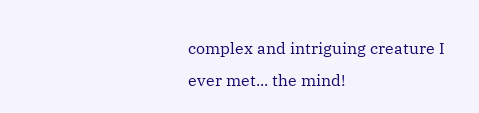complex and intriguing creature I ever met... the mind!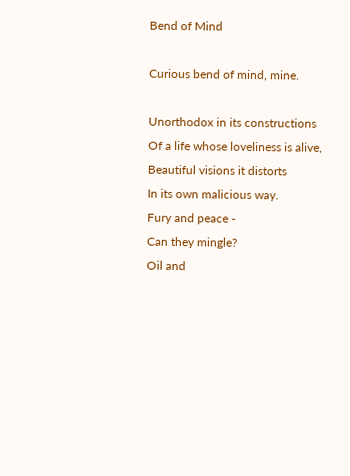Bend of Mind

Curious bend of mind, mine.

Unorthodox in its constructions
Of a life whose loveliness is alive,
Beautiful visions it distorts
In its own malicious way.
Fury and peace -
Can they mingle?
Oil and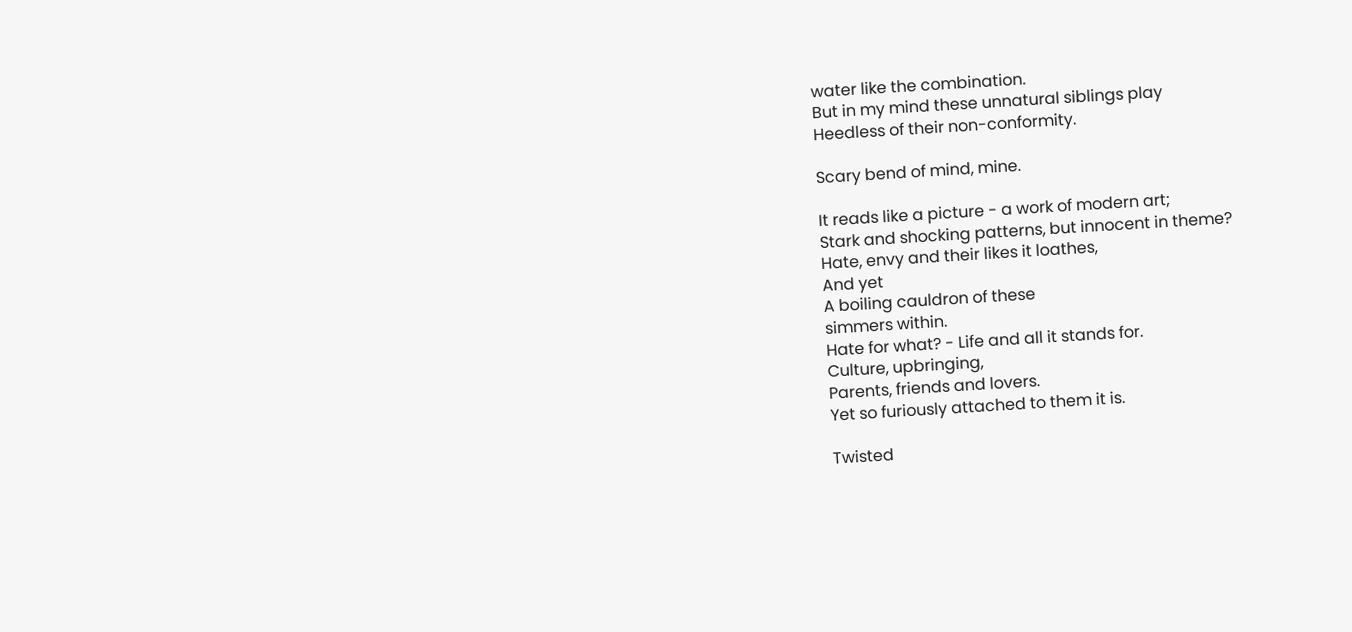water like the combination.
But in my mind these unnatural siblings play
Heedless of their non-conformity.

Scary bend of mind, mine.

It reads like a picture - a work of modern art;
Stark and shocking patterns, but innocent in theme?
Hate, envy and their likes it loathes,
And yet
A boiling cauldron of these
simmers within.
Hate for what? - Life and all it stands for.
Culture, upbringing,
Parents, friends and lovers.
Yet so furiously attached to them it is.

Twisted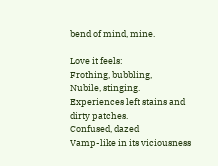bend of mind, mine.

Love it feels:
Frothing, bubbling,
Nubile, stinging.
Experiences left stains and dirty patches.
Confused, dazed
Vamp-like in its viciousness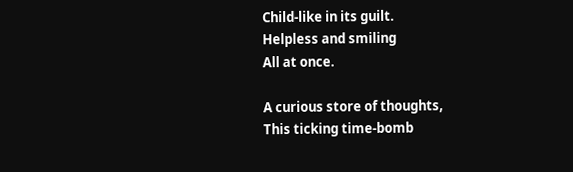Child-like in its guilt.
Helpless and smiling
All at once.

A curious store of thoughts,
This ticking time-bomb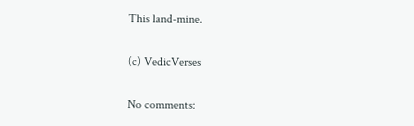This land-mine.

(c) VedicVerses

No comments: